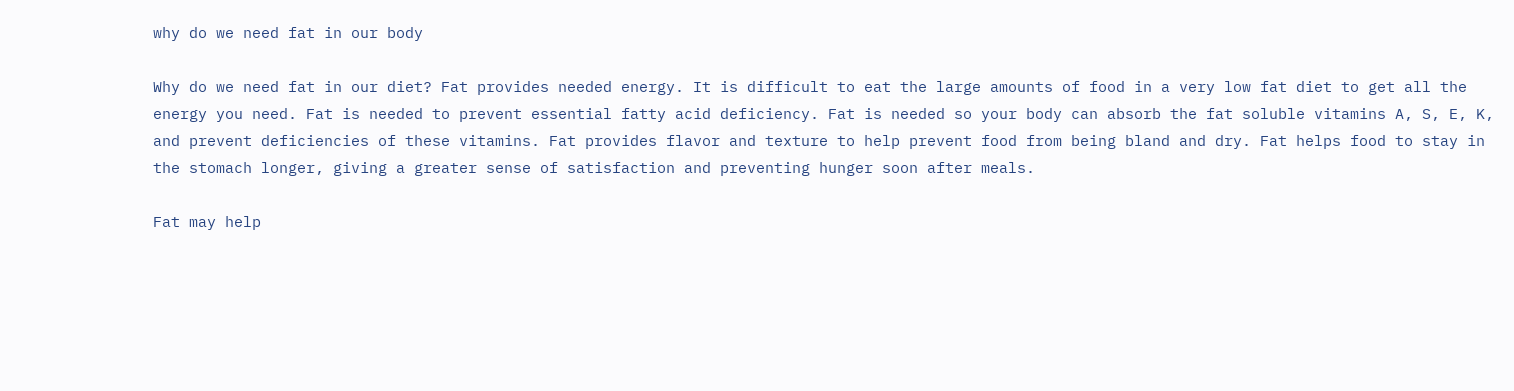why do we need fat in our body

Why do we need fat in our diet? Fat provides needed energy. It is difficult to eat the large amounts of food in a very low fat diet to get all the energy you need. Fat is needed to prevent essential fatty acid deficiency. Fat is needed so your body can absorb the fat soluble vitamins A, S, E, K, and prevent deficiencies of these vitamins. Fat provides flavor and texture to help prevent food from being bland and dry. Fat helps food to stay in the stomach longer, giving a greater sense of satisfaction and preventing hunger soon after meals.

Fat may help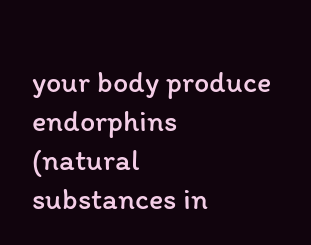your body produce endorphins (natural substances in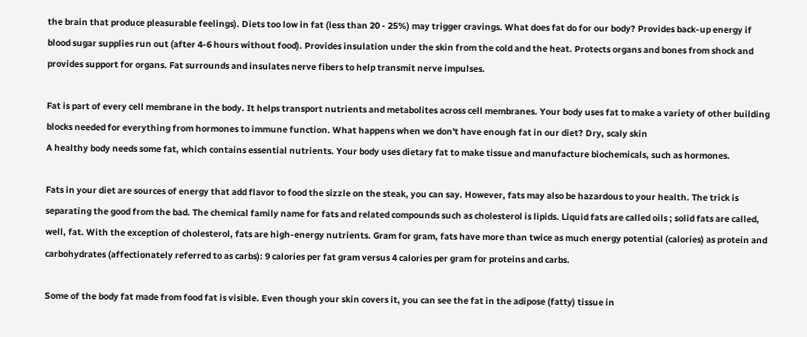the brain that produce pleasurable feelings). Diets too low in fat (less than 20 - 25%) may trigger cravings. What does fat do for our body? Provides back-up energy if blood sugar supplies run out (after 4-6 hours without food). Provides insulation under the skin from the cold and the heat. Protects organs and bones from shock and provides support for organs. Fat surrounds and insulates nerve fibers to help transmit nerve impulses.

Fat is part of every cell membrane in the body. It helps transport nutrients and metabolites across cell membranes. Your body uses fat to make a variety of other building blocks needed for everything from hormones to immune function. What happens when we don't have enough fat in our diet? Dry, scaly skin
A healthy body needs some fat, which contains essential nutrients. Your body uses dietary fat to make tissue and manufacture biochemicals, such as hormones.

Fats in your diet are sources of energy that add flavor to food the sizzle on the steak, you can say. However, fats may also be hazardous to your health. The trick is separating the good from the bad. The chemical family name for fats and related compounds such as cholesterol is lipids. Liquid fats are called oils ; solid fats are called, well, fat. With the exception of cholesterol, fats are high-energy nutrients. Gram for gram, fats have more than twice as much energy potential (calories) as protein and carbohydrates (affectionately referred to as carbs): 9 calories per fat gram versus 4 calories per gram for proteins and carbs.

Some of the body fat made from food fat is visible. Even though your skin covers it, you can see the fat in the adipose (fatty) tissue in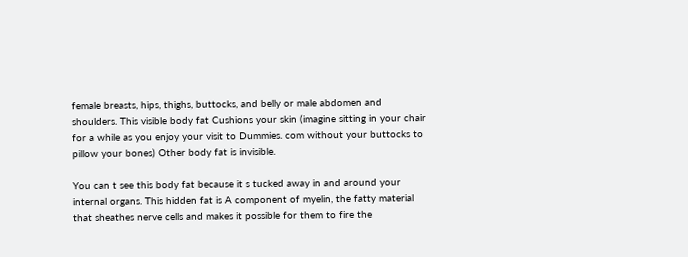female breasts, hips, thighs, buttocks, and belly or male abdomen and shoulders. This visible body fat Cushions your skin (imagine sitting in your chair for a while as you enjoy your visit to Dummies. com without your buttocks to pillow your bones) Other body fat is invisible.

You can t see this body fat because it s tucked away in and around your internal organs. This hidden fat is A component of myelin, the fatty material that sheathes nerve cells and makes it possible for them to fire the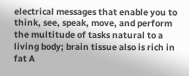electrical messages that enable you to think, see, speak, move, and perform the multitude of tasks natural to a living body; brain tissue also is rich in fat A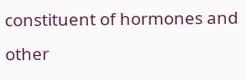constituent of hormones and other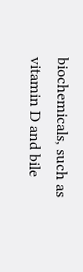biochemicals, such as vitamin D and bile